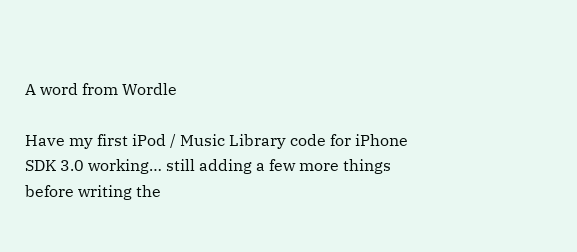A word from Wordle

Have my first iPod / Music Library code for iPhone SDK 3.0 working… still adding a few more things before writing the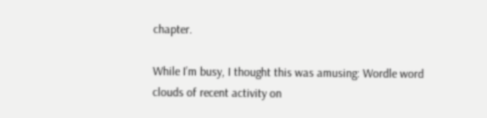chapter.

While I’m busy, I thought this was amusing: Wordle word clouds of recent activity on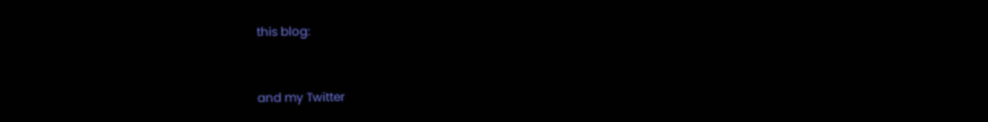this blog:


and my Twitter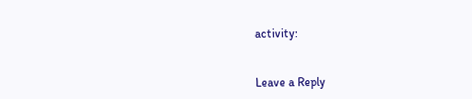activity:


Leave a Reply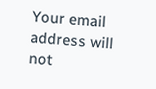Your email address will not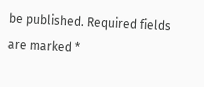be published. Required fields are marked *